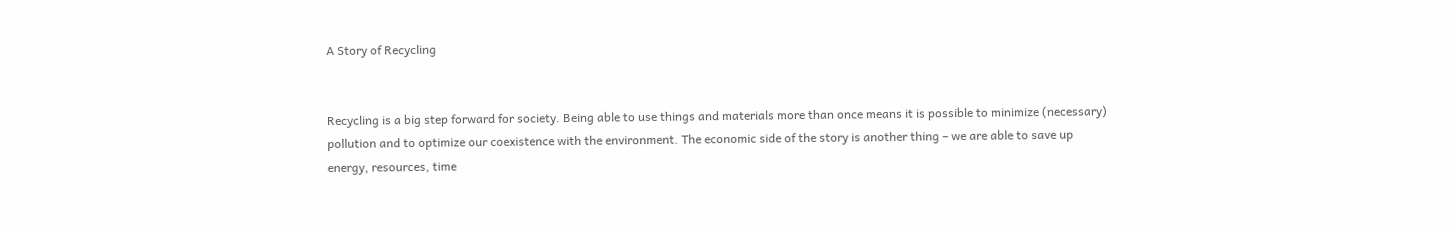A Story of Recycling


Recycling is a big step forward for society. Being able to use things and materials more than once means it is possible to minimize (necessary) pollution and to optimize our coexistence with the environment. The economic side of the story is another thing – we are able to save up energy, resources, time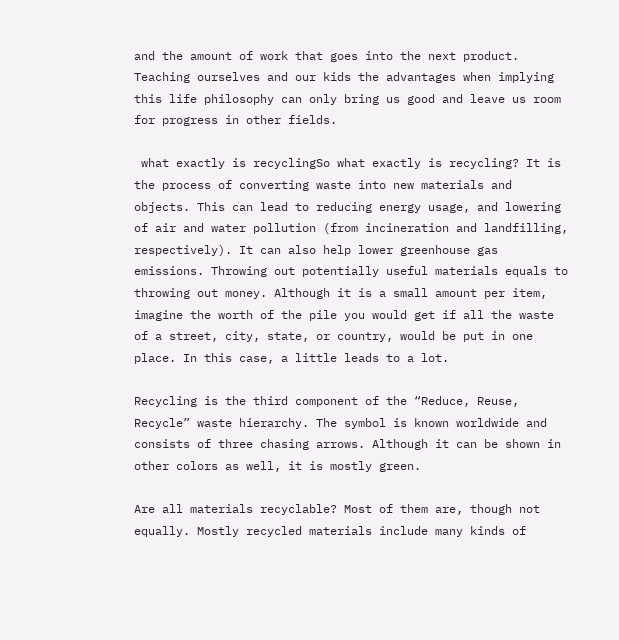and the amount of work that goes into the next product. Teaching ourselves and our kids the advantages when implying this life philosophy can only bring us good and leave us room for progress in other fields.

 what exactly is recyclingSo what exactly is recycling? It is the process of converting waste into new materials and objects. This can lead to reducing energy usage, and lowering of air and water pollution (from incineration and landfilling, respectively). It can also help lower greenhouse gas emissions. Throwing out potentially useful materials equals to throwing out money. Although it is a small amount per item, imagine the worth of the pile you would get if all the waste of a street, city, state, or country, would be put in one place. In this case, a little leads to a lot.

Recycling is the third component of the “Reduce, Reuse, Recycle” waste hierarchy. The symbol is known worldwide and consists of three chasing arrows. Although it can be shown in other colors as well, it is mostly green.

Are all materials recyclable? Most of them are, though not equally. Mostly recycled materials include many kinds of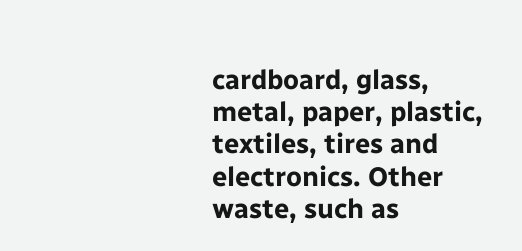cardboard, glass, metal, paper, plastic, textiles, tires and electronics. Other waste, such as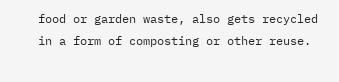food or garden waste, also gets recycled in a form of composting or other reuse.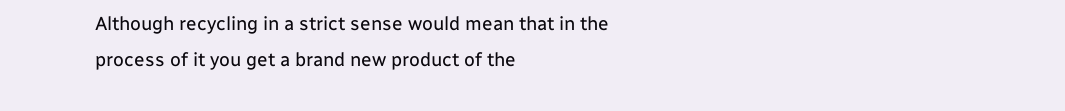Although recycling in a strict sense would mean that in the process of it you get a brand new product of the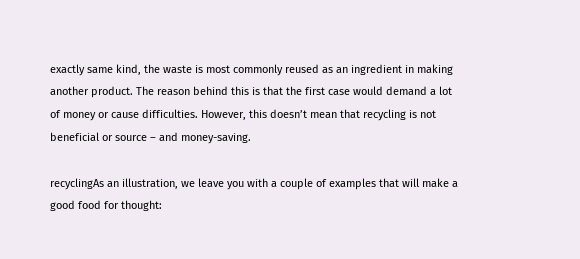exactly same kind, the waste is most commonly reused as an ingredient in making another product. The reason behind this is that the first case would demand a lot of money or cause difficulties. However, this doesn’t mean that recycling is not beneficial or source – and money-saving.

recyclingAs an illustration, we leave you with a couple of examples that will make a good food for thought: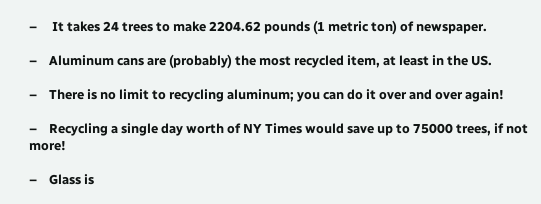–     It takes 24 trees to make 2204.62 pounds (1 metric ton) of newspaper.

–    Aluminum cans are (probably) the most recycled item, at least in the US.

–    There is no limit to recycling aluminum; you can do it over and over again!

–    Recycling a single day worth of NY Times would save up to 75000 trees, if not more!

–    Glass is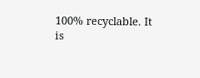100% recyclable. It is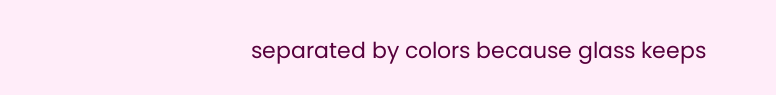separated by colors because glass keeps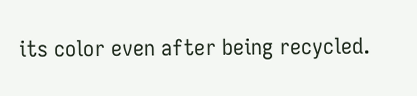its color even after being recycled.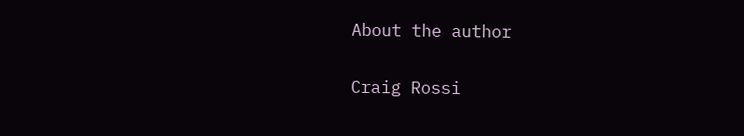About the author

Craig Rossi